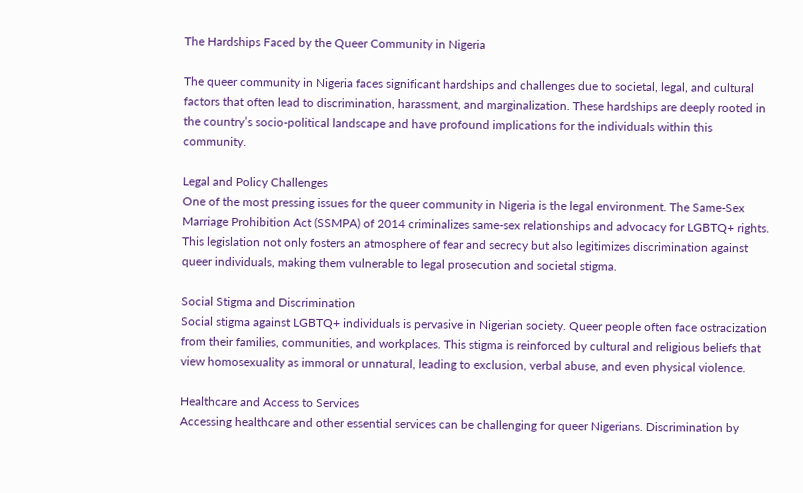The Hardships Faced by the Queer Community in Nigeria

The queer community in Nigeria faces significant hardships and challenges due to societal, legal, and cultural factors that often lead to discrimination, harassment, and marginalization. These hardships are deeply rooted in the country’s socio-political landscape and have profound implications for the individuals within this community.

Legal and Policy Challenges
One of the most pressing issues for the queer community in Nigeria is the legal environment. The Same-Sex Marriage Prohibition Act (SSMPA) of 2014 criminalizes same-sex relationships and advocacy for LGBTQ+ rights. This legislation not only fosters an atmosphere of fear and secrecy but also legitimizes discrimination against queer individuals, making them vulnerable to legal prosecution and societal stigma.

Social Stigma and Discrimination
Social stigma against LGBTQ+ individuals is pervasive in Nigerian society. Queer people often face ostracization from their families, communities, and workplaces. This stigma is reinforced by cultural and religious beliefs that view homosexuality as immoral or unnatural, leading to exclusion, verbal abuse, and even physical violence.

Healthcare and Access to Services
Accessing healthcare and other essential services can be challenging for queer Nigerians. Discrimination by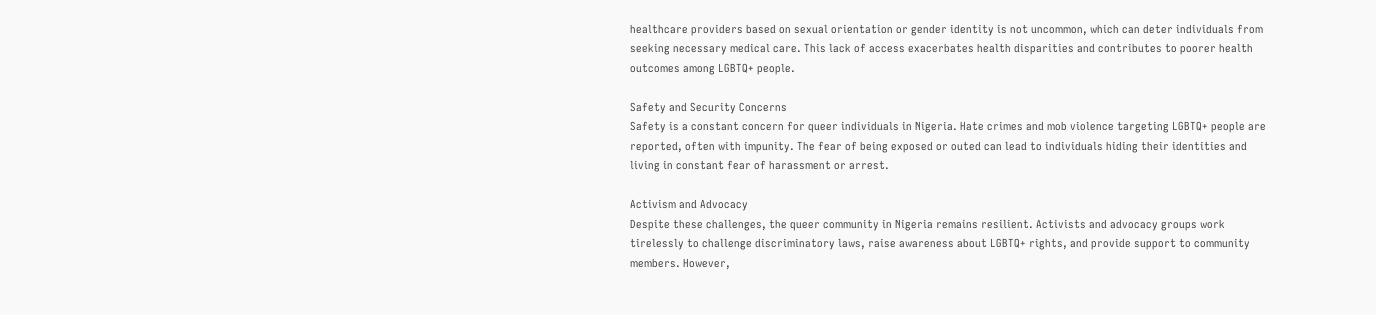healthcare providers based on sexual orientation or gender identity is not uncommon, which can deter individuals from seeking necessary medical care. This lack of access exacerbates health disparities and contributes to poorer health outcomes among LGBTQ+ people.

Safety and Security Concerns
Safety is a constant concern for queer individuals in Nigeria. Hate crimes and mob violence targeting LGBTQ+ people are reported, often with impunity. The fear of being exposed or outed can lead to individuals hiding their identities and living in constant fear of harassment or arrest.

Activism and Advocacy
Despite these challenges, the queer community in Nigeria remains resilient. Activists and advocacy groups work tirelessly to challenge discriminatory laws, raise awareness about LGBTQ+ rights, and provide support to community members. However,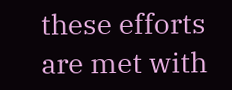these efforts are met with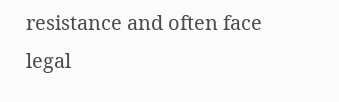resistance and often face legal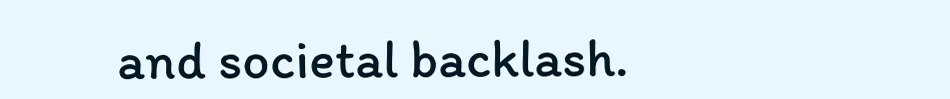and societal backlash.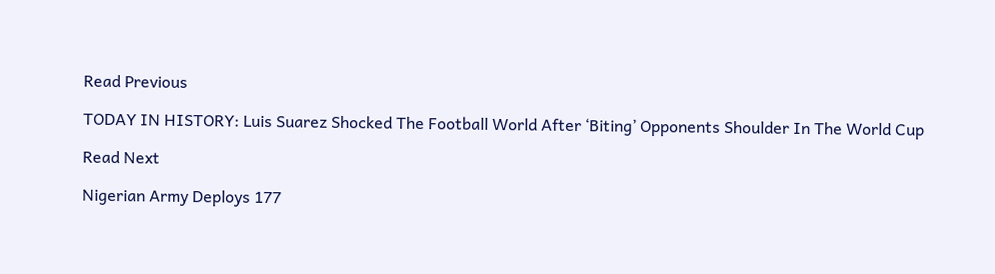Read Previous

TODAY IN HISTORY: Luis Suarez Shocked The Football World After ‘Biting’ Opponents Shoulder In The World Cup

Read Next

Nigerian Army Deploys 177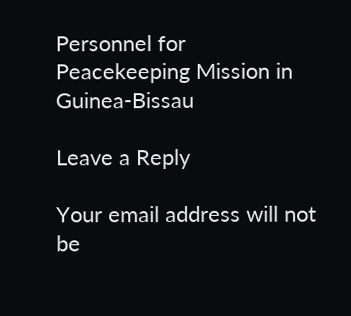Personnel for Peacekeeping Mission in Guinea-Bissau

Leave a Reply

Your email address will not be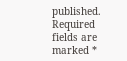published. Required fields are marked *